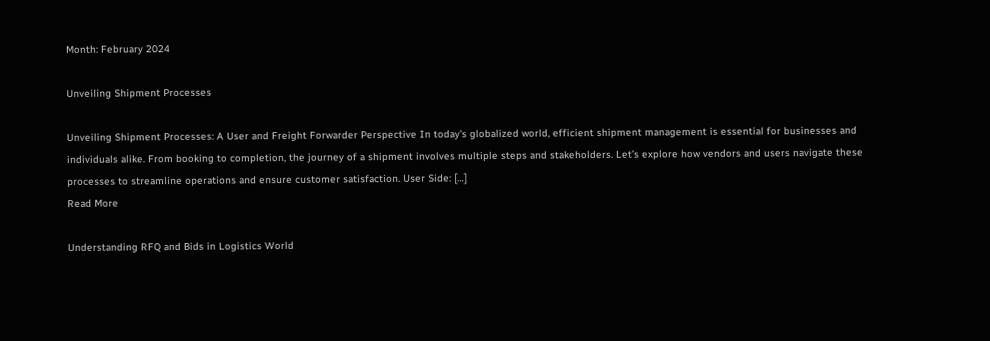Month: February 2024

Unveiling Shipment Processes

Unveiling Shipment Processes: A User and Freight Forwarder Perspective In today’s globalized world, efficient shipment management is essential for businesses and individuals alike. From booking to completion, the journey of a shipment involves multiple steps and stakeholders. Let’s explore how vendors and users navigate these processes to streamline operations and ensure customer satisfaction. User Side: […]
Read More

Understanding RFQ and Bids in Logistics World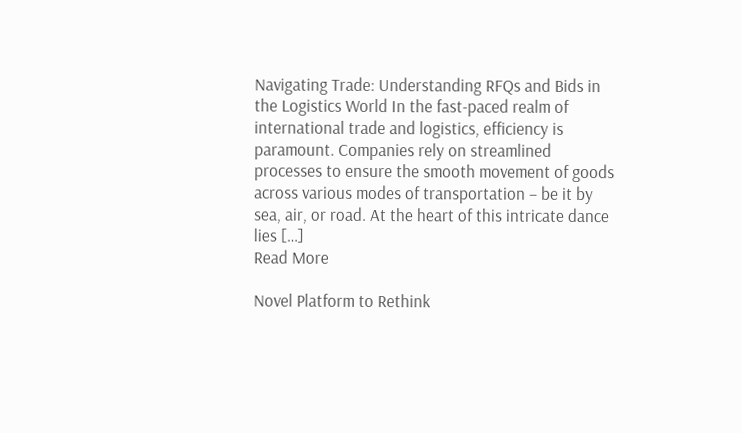Navigating Trade: Understanding RFQs and Bids in the Logistics World In the fast-paced realm of international trade and logistics, efficiency is paramount. Companies rely on streamlined processes to ensure the smooth movement of goods across various modes of transportation – be it by sea, air, or road. At the heart of this intricate dance lies […]
Read More

Novel Platform to Rethink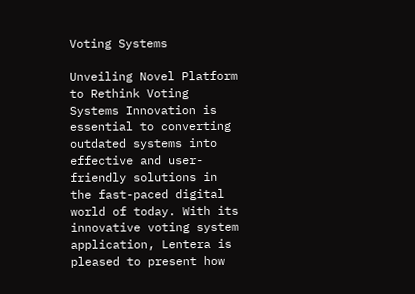Voting Systems

Unveiling Novel Platform to Rethink Voting Systems Innovation is essential to converting outdated systems into effective and user-friendly solutions in the fast-paced digital world of today. With its innovative voting system application, Lentera is pleased to present how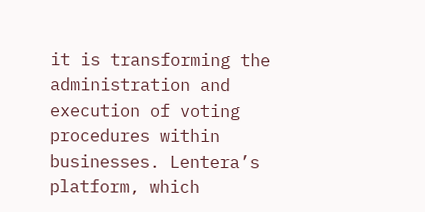it is transforming the administration and execution of voting procedures within businesses. Lentera’s platform, which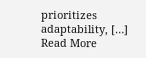prioritizes adaptability, […]
Read More